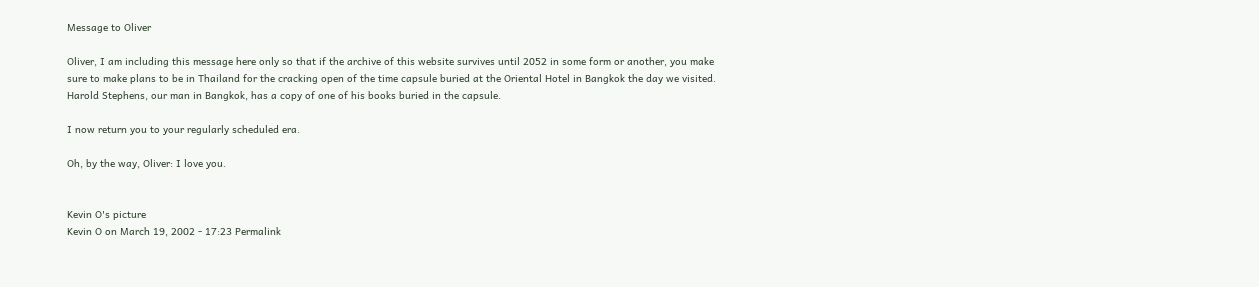Message to Oliver

Oliver, I am including this message here only so that if the archive of this website survives until 2052 in some form or another, you make sure to make plans to be in Thailand for the cracking open of the time capsule buried at the Oriental Hotel in Bangkok the day we visited.  Harold Stephens, our man in Bangkok, has a copy of one of his books buried in the capsule.

I now return you to your regularly scheduled era.

Oh, by the way, Oliver: I love you.


Kevin O's picture
Kevin O on March 19, 2002 - 17:23 Permalink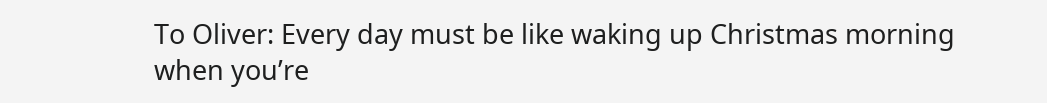To Oliver: Every day must be like waking up Christmas morning when you’re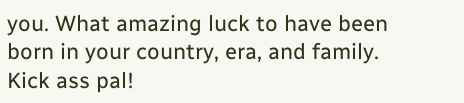you. What amazing luck to have been born in your country, era, and family. Kick ass pal!